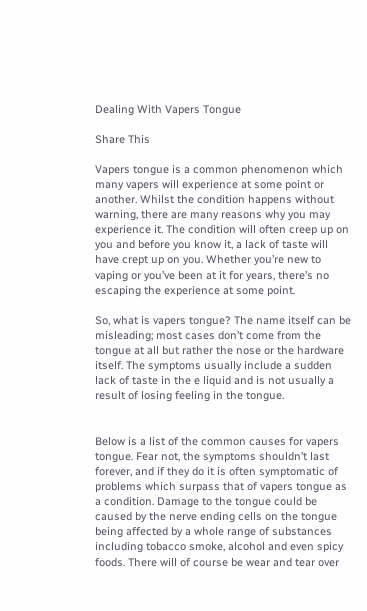Dealing With Vapers Tongue

Share This

Vapers tongue is a common phenomenon which many vapers will experience at some point or another. Whilst the condition happens without warning, there are many reasons why you may experience it. The condition will often creep up on you and before you know it, a lack of taste will have crept up on you. Whether you’re new to vaping or you’ve been at it for years, there’s no escaping the experience at some point.

So, what is vapers tongue? The name itself can be misleading; most cases don’t come from the tongue at all but rather the nose or the hardware itself. The symptoms usually include a sudden lack of taste in the e liquid and is not usually a result of losing feeling in the tongue.


Below is a list of the common causes for vapers tongue. Fear not, the symptoms shouldn’t last forever, and if they do it is often symptomatic of problems which surpass that of vapers tongue as a condition. Damage to the tongue could be caused by the nerve ending cells on the tongue being affected by a whole range of substances including tobacco smoke, alcohol and even spicy foods. There will of course be wear and tear over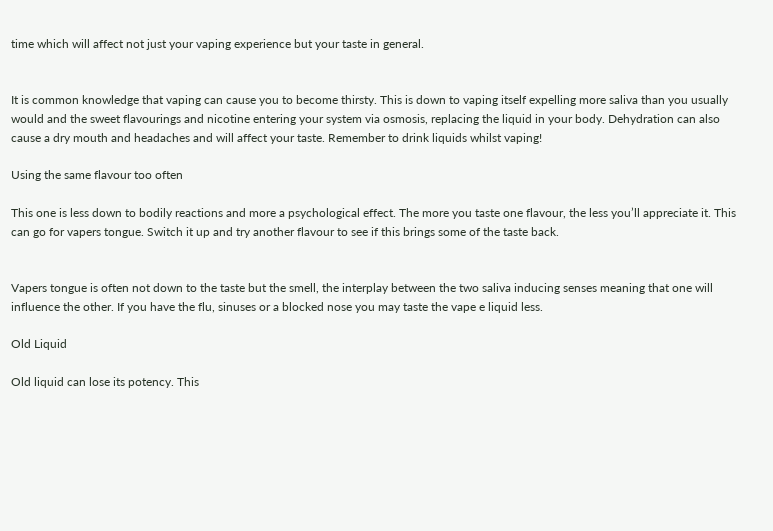time which will affect not just your vaping experience but your taste in general.


It is common knowledge that vaping can cause you to become thirsty. This is down to vaping itself expelling more saliva than you usually would and the sweet flavourings and nicotine entering your system via osmosis, replacing the liquid in your body. Dehydration can also cause a dry mouth and headaches and will affect your taste. Remember to drink liquids whilst vaping!

Using the same flavour too often

This one is less down to bodily reactions and more a psychological effect. The more you taste one flavour, the less you’ll appreciate it. This can go for vapers tongue. Switch it up and try another flavour to see if this brings some of the taste back.


Vapers tongue is often not down to the taste but the smell, the interplay between the two saliva inducing senses meaning that one will influence the other. If you have the flu, sinuses or a blocked nose you may taste the vape e liquid less.

Old Liquid

Old liquid can lose its potency. This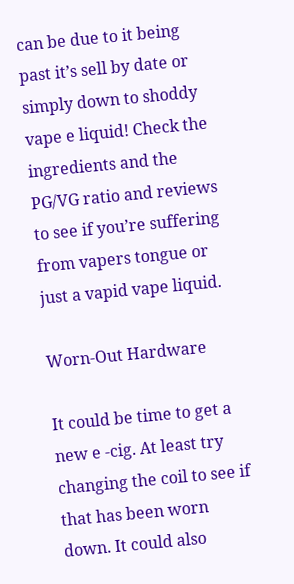can be due to it being past it’s sell by date or simply down to shoddy vape e liquid! Check the ingredients and the PG/VG ratio and reviews to see if you’re suffering from vapers tongue or just a vapid vape liquid.

Worn-Out Hardware

It could be time to get a new e -cig. At least try changing the coil to see if that has been worn down. It could also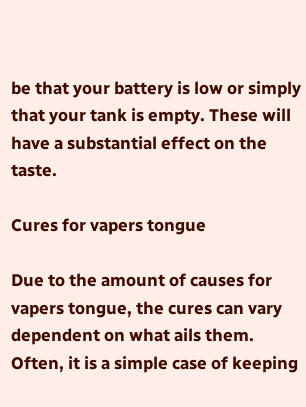be that your battery is low or simply that your tank is empty. These will have a substantial effect on the taste.

Cures for vapers tongue

Due to the amount of causes for vapers tongue, the cures can vary dependent on what ails them. Often, it is a simple case of keeping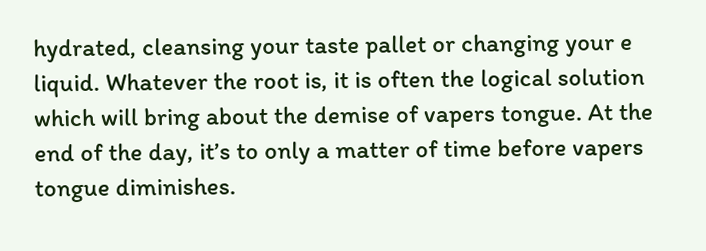hydrated, cleansing your taste pallet or changing your e liquid. Whatever the root is, it is often the logical solution which will bring about the demise of vapers tongue. At the end of the day, it’s to only a matter of time before vapers tongue diminishes.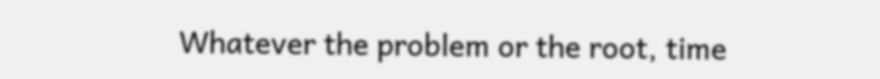Whatever the problem or the root, time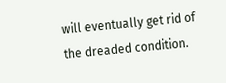will eventually get rid of the dreaded condition.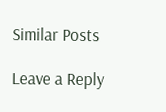Similar Posts

Leave a Reply